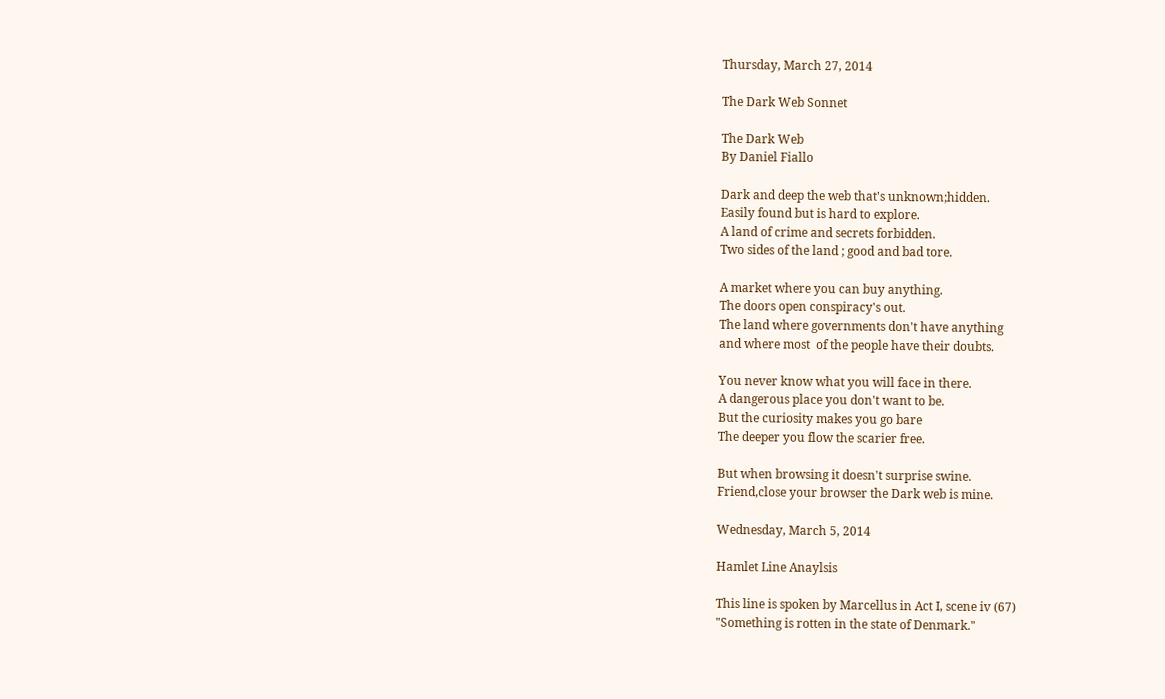Thursday, March 27, 2014

The Dark Web Sonnet

The Dark Web
By Daniel Fiallo

Dark and deep the web that's unknown;hidden.
Easily found but is hard to explore.
A land of crime and secrets forbidden.
Two sides of the land ; good and bad tore.

A market where you can buy anything.
The doors open conspiracy's out.
The land where governments don't have anything
and where most  of the people have their doubts.

You never know what you will face in there.
A dangerous place you don't want to be.
But the curiosity makes you go bare
The deeper you flow the scarier free.

But when browsing it doesn't surprise swine.
Friend,close your browser the Dark web is mine.

Wednesday, March 5, 2014

Hamlet Line Anaylsis

This line is spoken by Marcellus in Act I, scene iv (67)
"Something is rotten in the state of Denmark."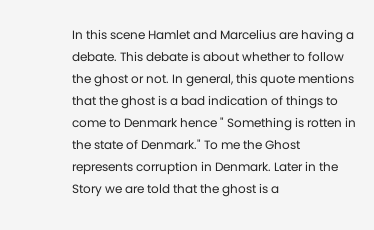In this scene Hamlet and Marcelius are having a debate. This debate is about whether to follow the ghost or not. In general, this quote mentions that the ghost is a bad indication of things to come to Denmark hence " Something is rotten in the state of Denmark." To me the Ghost represents corruption in Denmark. Later in the Story we are told that the ghost is a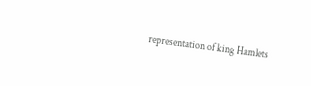representation of king Hamlets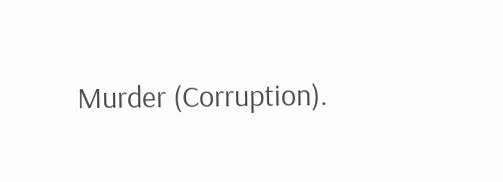Murder (Corruption).